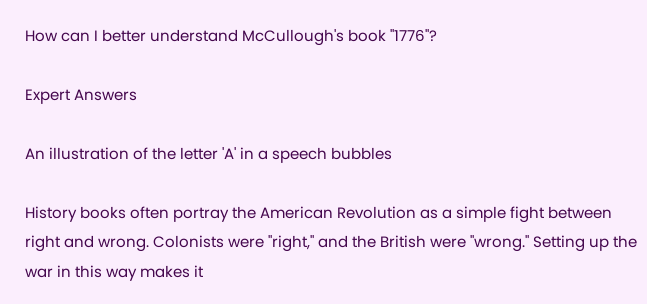How can I better understand McCullough's book "1776"?

Expert Answers

An illustration of the letter 'A' in a speech bubbles

History books often portray the American Revolution as a simple fight between right and wrong. Colonists were "right," and the British were "wrong." Setting up the war in this way makes it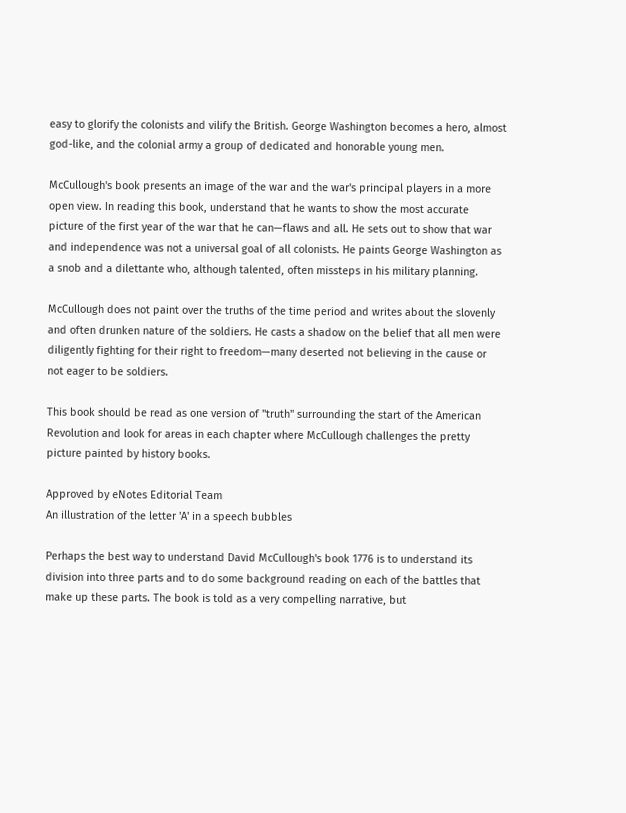easy to glorify the colonists and vilify the British. George Washington becomes a hero, almost god-like, and the colonial army a group of dedicated and honorable young men.

McCullough's book presents an image of the war and the war's principal players in a more open view. In reading this book, understand that he wants to show the most accurate picture of the first year of the war that he can—flaws and all. He sets out to show that war and independence was not a universal goal of all colonists. He paints George Washington as a snob and a dilettante who, although talented, often missteps in his military planning.

McCullough does not paint over the truths of the time period and writes about the slovenly and often drunken nature of the soldiers. He casts a shadow on the belief that all men were diligently fighting for their right to freedom—many deserted not believing in the cause or not eager to be soldiers.

This book should be read as one version of "truth" surrounding the start of the American Revolution and look for areas in each chapter where McCullough challenges the pretty picture painted by history books.

Approved by eNotes Editorial Team
An illustration of the letter 'A' in a speech bubbles

Perhaps the best way to understand David McCullough's book 1776 is to understand its division into three parts and to do some background reading on each of the battles that make up these parts. The book is told as a very compelling narrative, but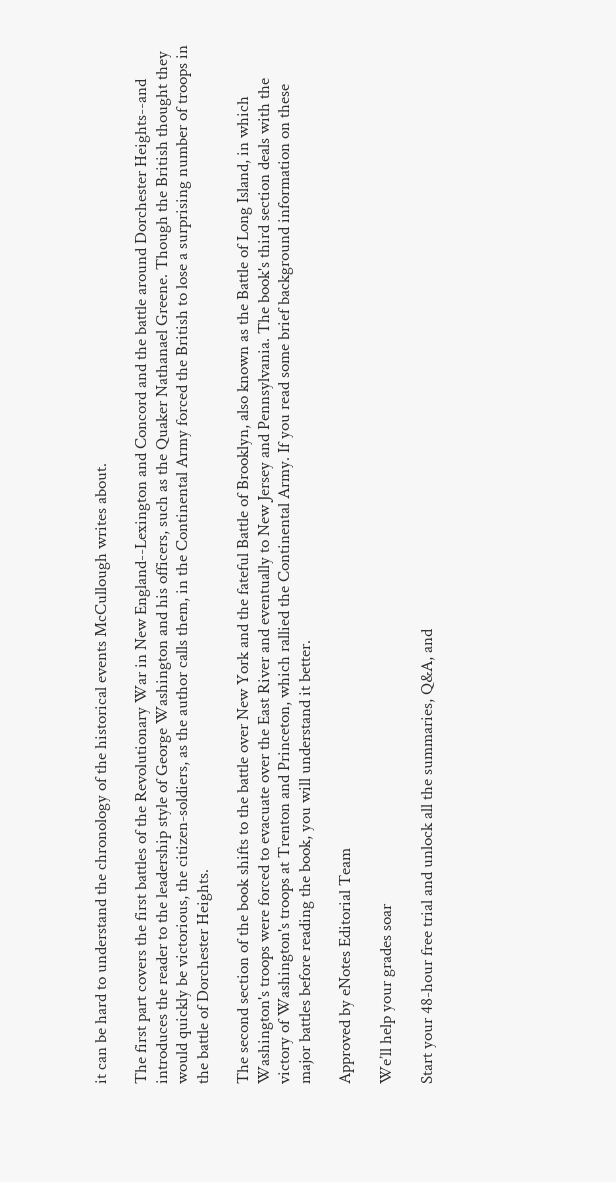it can be hard to understand the chronology of the historical events McCullough writes about.

The first part covers the first battles of the Revolutionary War in New England--Lexington and Concord and the battle around Dorchester Heights--and introduces the reader to the leadership style of George Washington and his officers, such as the Quaker Nathanael Greene. Though the British thought they would quickly be victorious, the citizen-soldiers, as the author calls them, in the Continental Army forced the British to lose a surprising number of troops in the battle of Dorchester Heights.

The second section of the book shifts to the battle over New York and the fateful Battle of Brooklyn, also known as the Battle of Long Island, in which Washington's troops were forced to evacuate over the East River and eventually to New Jersey and Pennsylvania. The book's third section deals with the victory of Washington's troops at Trenton and Princeton, which rallied the Continental Army. If you read some brief background information on these major battles before reading the book, you will understand it better.

Approved by eNotes Editorial Team

We’ll help your grades soar

Start your 48-hour free trial and unlock all the summaries, Q&A, and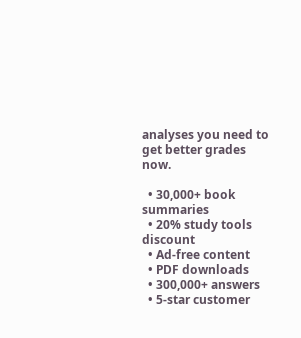analyses you need to get better grades now.

  • 30,000+ book summaries
  • 20% study tools discount
  • Ad-free content
  • PDF downloads
  • 300,000+ answers
  • 5-star customer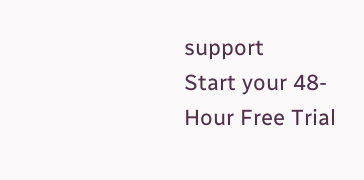support
Start your 48-Hour Free Trial